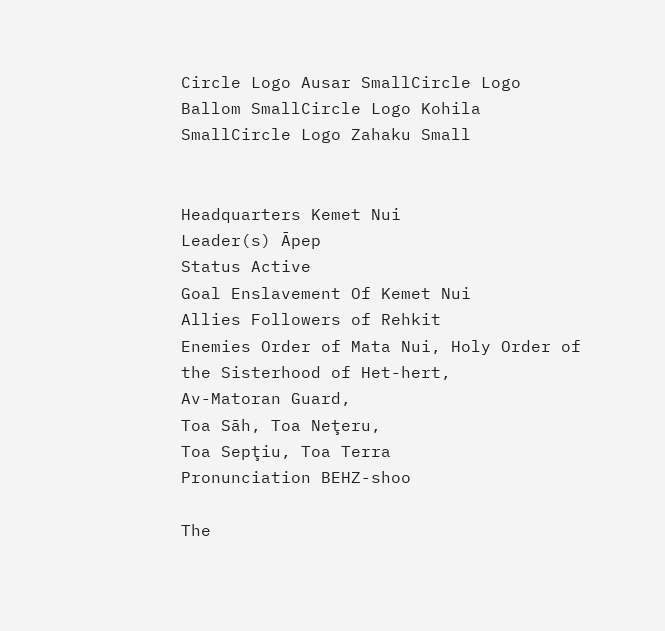Circle Logo Ausar SmallCircle Logo Ballom SmallCircle Logo Kohila SmallCircle Logo Zahaku Small


Headquarters Kemet Nui
Leader(s) Āpep
Status Active
Goal Enslavement Of Kemet Nui
Allies Followers of Rehkit
Enemies Order of Mata Nui, Holy Order of the Sisterhood of Het-hert,
Av-Matoran Guard,
Toa Sāh, Toa Neţeru,
Toa Sepţiu, Toa Terra
Pronunciation BEHZ-shoo

The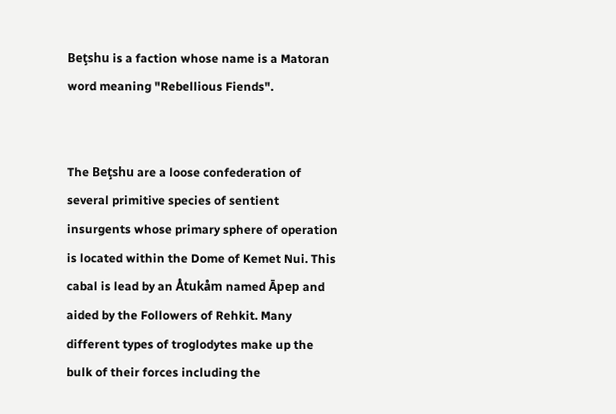Beţshu is a faction whose name is a Matoran word meaning "Rebellious Fiends".


The Beţshu are a loose confederation of several primitive species of sentient insurgents whose primary sphere of operation is located within the Dome of Kemet Nui. This cabal is lead by an Åtukåm named Āpep and aided by the Followers of Rehkit. Many different types of troglodytes make up the bulk of their forces including the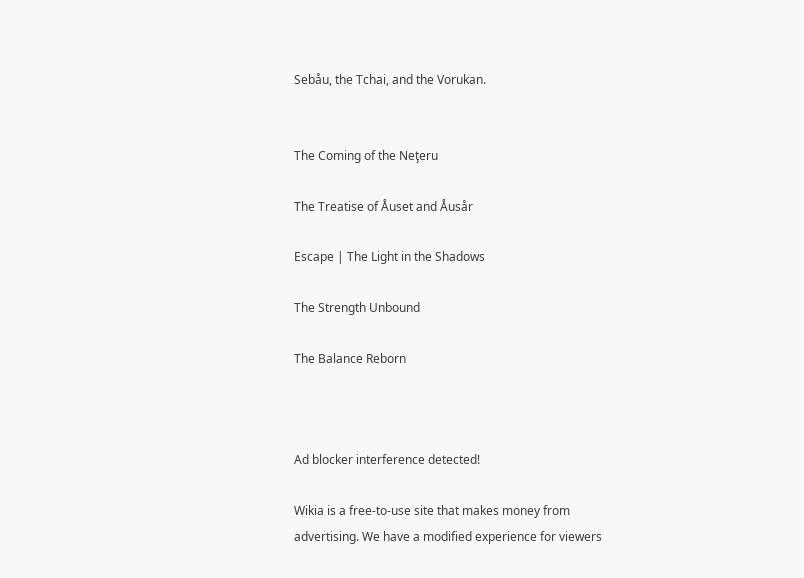Sebåu, the Tchai, and the Vorukan.


The Coming of the Neţeru

The Treatise of Åuset and Åusår

Escape | The Light in the Shadows

The Strength Unbound

The Balance Reborn



Ad blocker interference detected!

Wikia is a free-to-use site that makes money from advertising. We have a modified experience for viewers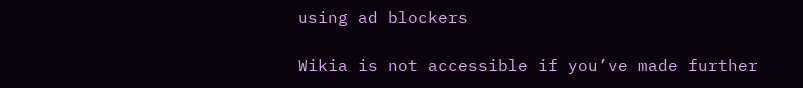using ad blockers

Wikia is not accessible if you’ve made further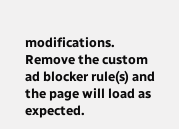modifications. Remove the custom ad blocker rule(s) and the page will load as expected.